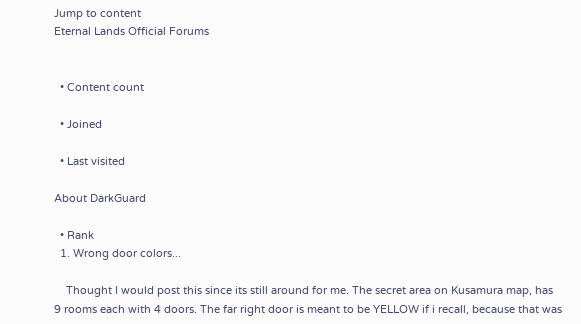Jump to content
Eternal Lands Official Forums


  • Content count

  • Joined

  • Last visited

About DarkGuard

  • Rank
  1. Wrong door colors...

    Thought I would post this since its still around for me. The secret area on Kusamura map, has 9 rooms each with 4 doors. The far right door is meant to be YELLOW if i recall, because that was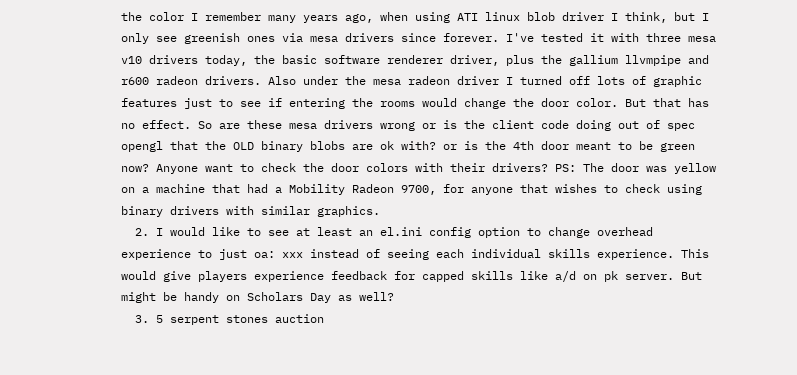the color I remember many years ago, when using ATI linux blob driver I think, but I only see greenish ones via mesa drivers since forever. I've tested it with three mesa v10 drivers today, the basic software renderer driver, plus the gallium llvmpipe and r600 radeon drivers. Also under the mesa radeon driver I turned off lots of graphic features just to see if entering the rooms would change the door color. But that has no effect. So are these mesa drivers wrong or is the client code doing out of spec opengl that the OLD binary blobs are ok with? or is the 4th door meant to be green now? Anyone want to check the door colors with their drivers? PS: The door was yellow on a machine that had a Mobility Radeon 9700, for anyone that wishes to check using binary drivers with similar graphics.
  2. I would like to see at least an el.ini config option to change overhead experience to just oa: xxx instead of seeing each individual skills experience. This would give players experience feedback for capped skills like a/d on pk server. But might be handy on Scholars Day as well?
  3. 5 serpent stones auction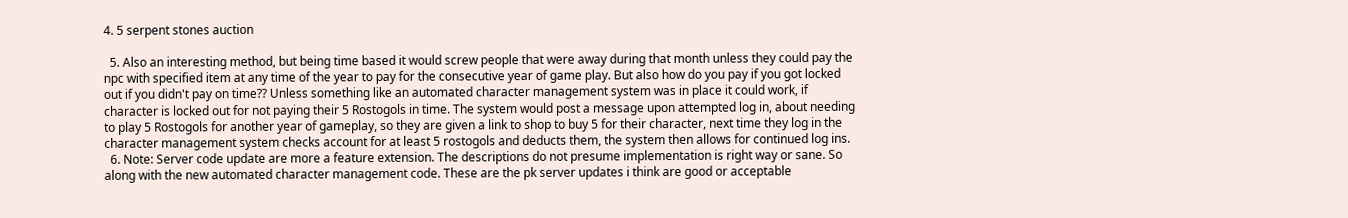4. 5 serpent stones auction

  5. Also an interesting method, but being time based it would screw people that were away during that month unless they could pay the npc with specified item at any time of the year to pay for the consecutive year of game play. But also how do you pay if you got locked out if you didn't pay on time?? Unless something like an automated character management system was in place it could work, if character is locked out for not paying their 5 Rostogols in time. The system would post a message upon attempted log in, about needing to play 5 Rostogols for another year of gameplay, so they are given a link to shop to buy 5 for their character, next time they log in the character management system checks account for at least 5 rostogols and deducts them, the system then allows for continued log ins.
  6. Note: Server code update are more a feature extension. The descriptions do not presume implementation is right way or sane. So along with the new automated character management code. These are the pk server updates i think are good or acceptable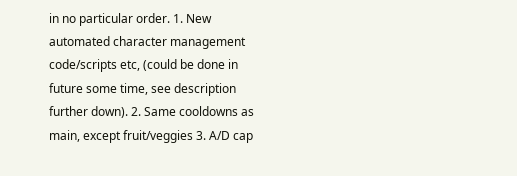in no particular order. 1. New automated character management code/scripts etc, (could be done in future some time, see description further down). 2. Same cooldowns as main, except fruit/veggies 3. A/D cap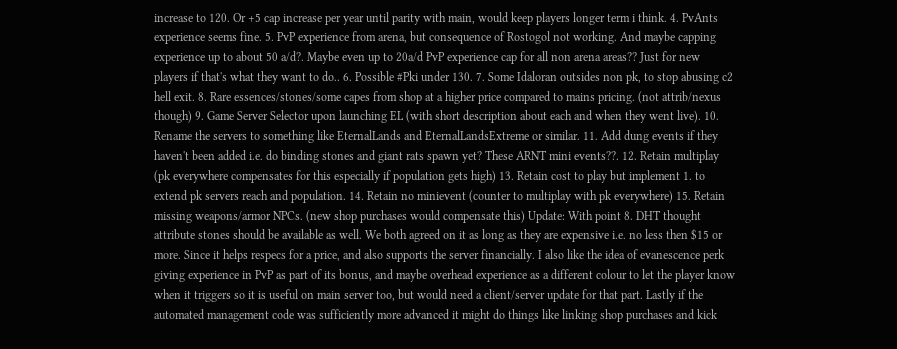increase to 120. Or +5 cap increase per year until parity with main, would keep players longer term i think. 4. PvAnts experience seems fine. 5. PvP experience from arena, but consequence of Rostogol not working. And maybe capping experience up to about 50 a/d?. Maybe even up to 20a/d PvP experience cap for all non arena areas?? Just for new players if that's what they want to do.. 6. Possible #Pki under 130. 7. Some Idaloran outsides non pk, to stop abusing c2 hell exit. 8. Rare essences/stones/some capes from shop at a higher price compared to mains pricing. (not attrib/nexus though) 9. Game Server Selector upon launching EL (with short description about each and when they went live). 10. Rename the servers to something like EternalLands and EternalLandsExtreme or similar. 11. Add dung events if they haven't been added i.e. do binding stones and giant rats spawn yet? These ARNT mini events??. 12. Retain multiplay (pk everywhere compensates for this especially if population gets high) 13. Retain cost to play but implement 1. to extend pk servers reach and population. 14. Retain no minievent (counter to multiplay with pk everywhere) 15. Retain missing weapons/armor NPCs. (new shop purchases would compensate this) Update: With point 8. DHT thought attribute stones should be available as well. We both agreed on it as long as they are expensive i.e. no less then $15 or more. Since it helps respecs for a price, and also supports the server financially. I also like the idea of evanescence perk giving experience in PvP as part of its bonus, and maybe overhead experience as a different colour to let the player know when it triggers so it is useful on main server too, but would need a client/server update for that part. Lastly if the automated management code was sufficiently more advanced it might do things like linking shop purchases and kick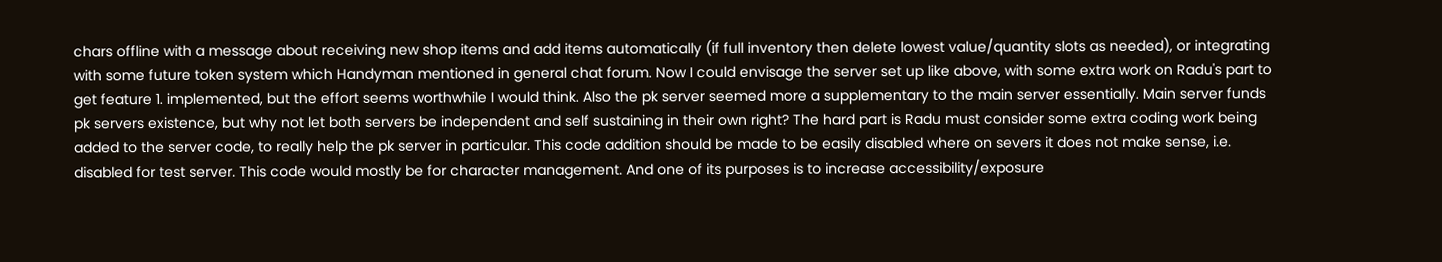chars offline with a message about receiving new shop items and add items automatically (if full inventory then delete lowest value/quantity slots as needed), or integrating with some future token system which Handyman mentioned in general chat forum. Now I could envisage the server set up like above, with some extra work on Radu's part to get feature 1. implemented, but the effort seems worthwhile I would think. Also the pk server seemed more a supplementary to the main server essentially. Main server funds pk servers existence, but why not let both servers be independent and self sustaining in their own right? The hard part is Radu must consider some extra coding work being added to the server code, to really help the pk server in particular. This code addition should be made to be easily disabled where on severs it does not make sense, i.e. disabled for test server. This code would mostly be for character management. And one of its purposes is to increase accessibility/exposure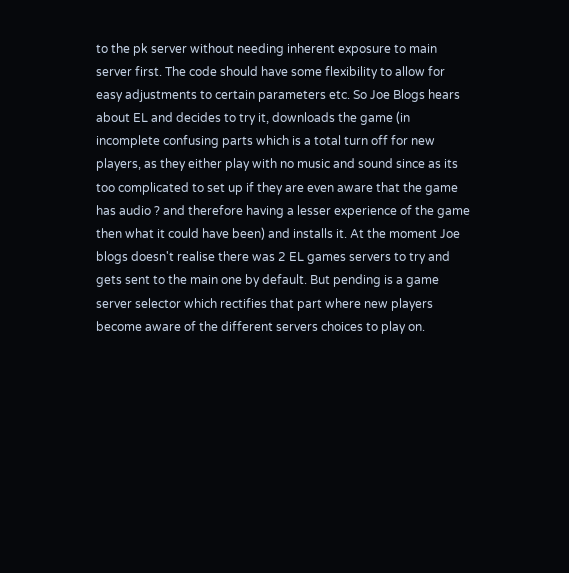to the pk server without needing inherent exposure to main server first. The code should have some flexibility to allow for easy adjustments to certain parameters etc. So Joe Blogs hears about EL and decides to try it, downloads the game (in incomplete confusing parts which is a total turn off for new players, as they either play with no music and sound since as its too complicated to set up if they are even aware that the game has audio ? and therefore having a lesser experience of the game then what it could have been) and installs it. At the moment Joe blogs doesn't realise there was 2 EL games servers to try and gets sent to the main one by default. But pending is a game server selector which rectifies that part where new players become aware of the different servers choices to play on.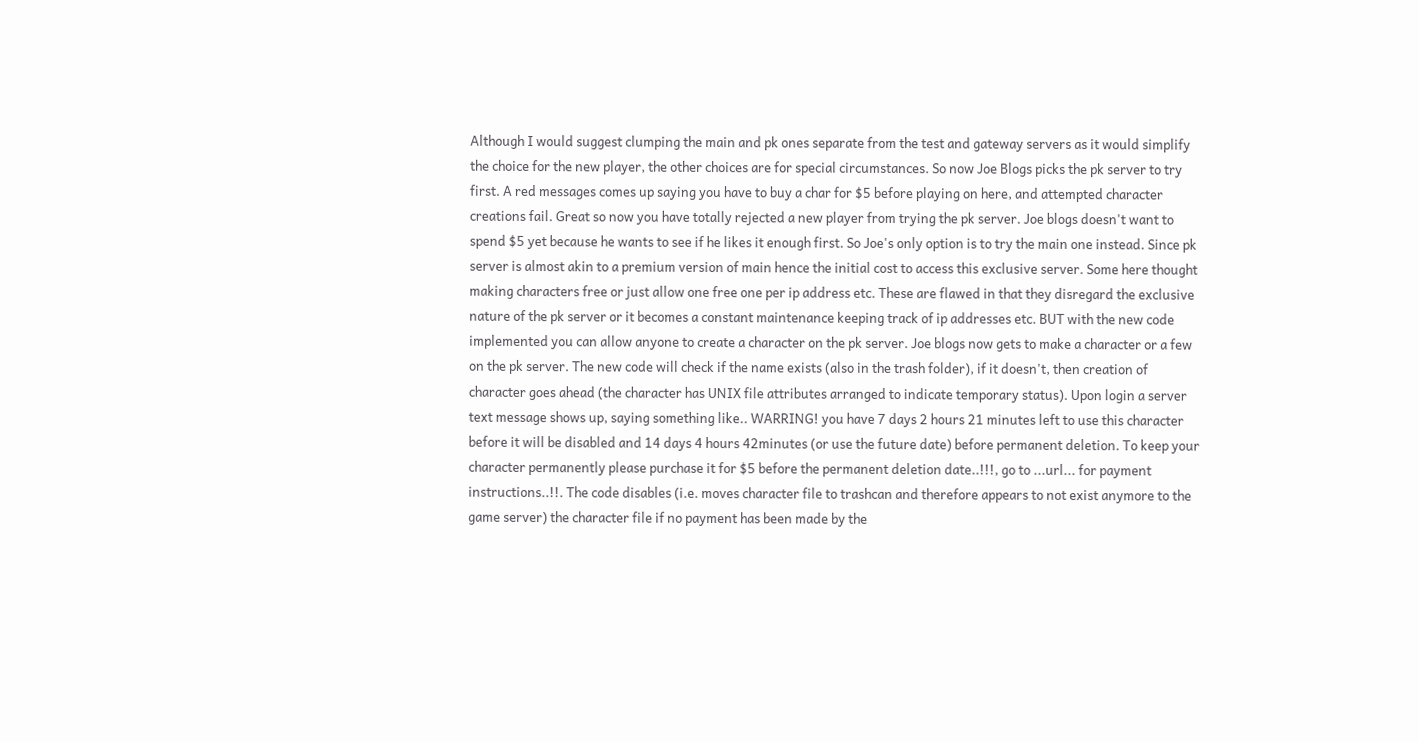Although I would suggest clumping the main and pk ones separate from the test and gateway servers as it would simplify the choice for the new player, the other choices are for special circumstances. So now Joe Blogs picks the pk server to try first. A red messages comes up saying you have to buy a char for $5 before playing on here, and attempted character creations fail. Great so now you have totally rejected a new player from trying the pk server. Joe blogs doesn't want to spend $5 yet because he wants to see if he likes it enough first. So Joe's only option is to try the main one instead. Since pk server is almost akin to a premium version of main hence the initial cost to access this exclusive server. Some here thought making characters free or just allow one free one per ip address etc. These are flawed in that they disregard the exclusive nature of the pk server or it becomes a constant maintenance keeping track of ip addresses etc. BUT with the new code implemented you can allow anyone to create a character on the pk server. Joe blogs now gets to make a character or a few on the pk server. The new code will check if the name exists (also in the trash folder), if it doesn't, then creation of character goes ahead (the character has UNIX file attributes arranged to indicate temporary status). Upon login a server text message shows up, saying something like.. WARRING! you have 7 days 2 hours 21 minutes left to use this character before it will be disabled and 14 days 4 hours 42minutes (or use the future date) before permanent deletion. To keep your character permanently please purchase it for $5 before the permanent deletion date..!!!, go to ...url... for payment instructions..!!. The code disables (i.e. moves character file to trashcan and therefore appears to not exist anymore to the game server) the character file if no payment has been made by the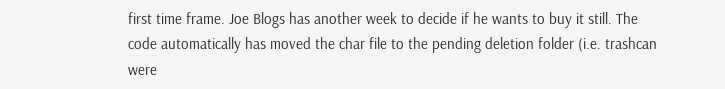first time frame. Joe Blogs has another week to decide if he wants to buy it still. The code automatically has moved the char file to the pending deletion folder (i.e. trashcan were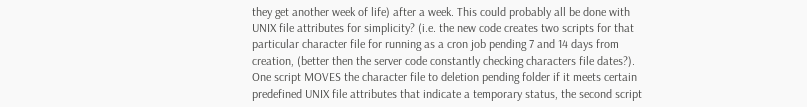they get another week of life) after a week. This could probably all be done with UNIX file attributes for simplicity? (i.e. the new code creates two scripts for that particular character file for running as a cron job pending 7 and 14 days from creation, (better then the server code constantly checking characters file dates?). One script MOVES the character file to deletion pending folder if it meets certain predefined UNIX file attributes that indicate a temporary status, the second script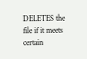DELETES the file if it meets certain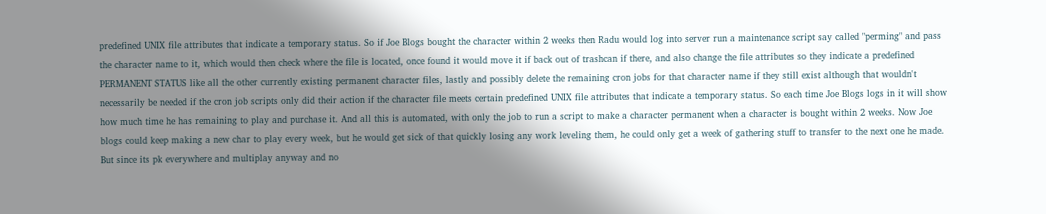predefined UNIX file attributes that indicate a temporary status. So if Joe Blogs bought the character within 2 weeks then Radu would log into server run a maintenance script say called "perming" and pass the character name to it, which would then check where the file is located, once found it would move it if back out of trashcan if there, and also change the file attributes so they indicate a predefined PERMANENT STATUS like all the other currently existing permanent character files, lastly and possibly delete the remaining cron jobs for that character name if they still exist although that wouldn't necessarily be needed if the cron job scripts only did their action if the character file meets certain predefined UNIX file attributes that indicate a temporary status. So each time Joe Blogs logs in it will show how much time he has remaining to play and purchase it. And all this is automated, with only the job to run a script to make a character permanent when a character is bought within 2 weeks. Now Joe blogs could keep making a new char to play every week, but he would get sick of that quickly losing any work leveling them, he could only get a week of gathering stuff to transfer to the next one he made. But since its pk everywhere and multiplay anyway and no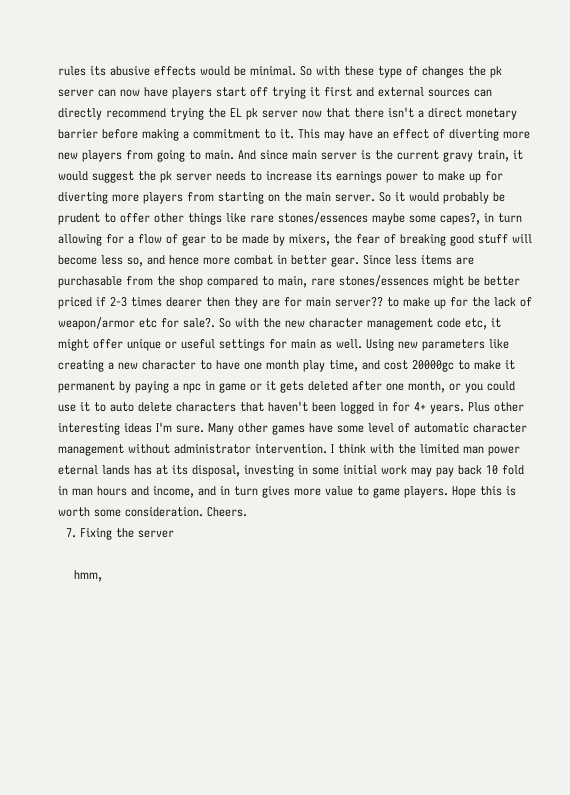rules its abusive effects would be minimal. So with these type of changes the pk server can now have players start off trying it first and external sources can directly recommend trying the EL pk server now that there isn't a direct monetary barrier before making a commitment to it. This may have an effect of diverting more new players from going to main. And since main server is the current gravy train, it would suggest the pk server needs to increase its earnings power to make up for diverting more players from starting on the main server. So it would probably be prudent to offer other things like rare stones/essences maybe some capes?, in turn allowing for a flow of gear to be made by mixers, the fear of breaking good stuff will become less so, and hence more combat in better gear. Since less items are purchasable from the shop compared to main, rare stones/essences might be better priced if 2-3 times dearer then they are for main server?? to make up for the lack of weapon/armor etc for sale?. So with the new character management code etc, it might offer unique or useful settings for main as well. Using new parameters like creating a new character to have one month play time, and cost 20000gc to make it permanent by paying a npc in game or it gets deleted after one month, or you could use it to auto delete characters that haven't been logged in for 4+ years. Plus other interesting ideas I'm sure. Many other games have some level of automatic character management without administrator intervention. I think with the limited man power eternal lands has at its disposal, investing in some initial work may pay back 10 fold in man hours and income, and in turn gives more value to game players. Hope this is worth some consideration. Cheers.
  7. Fixing the server

    hmm,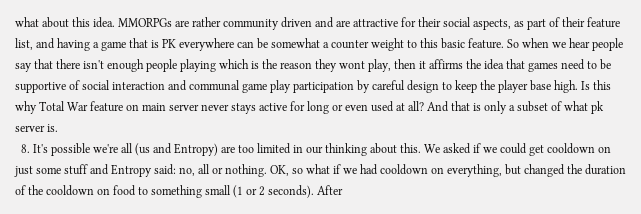what about this idea. MMORPGs are rather community driven and are attractive for their social aspects, as part of their feature list, and having a game that is PK everywhere can be somewhat a counter weight to this basic feature. So when we hear people say that there isn't enough people playing which is the reason they wont play, then it affirms the idea that games need to be supportive of social interaction and communal game play participation by careful design to keep the player base high. Is this why Total War feature on main server never stays active for long or even used at all? And that is only a subset of what pk server is.
  8. It's possible we're all (us and Entropy) are too limited in our thinking about this. We asked if we could get cooldown on just some stuff and Entropy said: no, all or nothing. OK, so what if we had cooldown on everything, but changed the duration of the cooldown on food to something small (1 or 2 seconds). After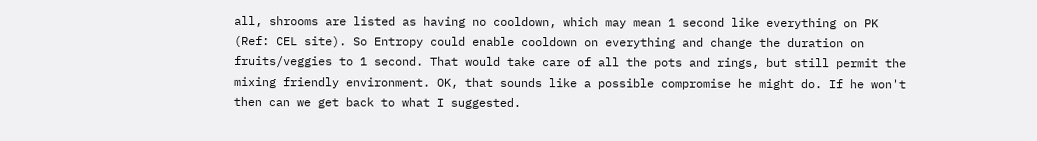all, shrooms are listed as having no cooldown, which may mean 1 second like everything on PK (Ref: CEL site). So Entropy could enable cooldown on everything and change the duration on fruits/veggies to 1 second. That would take care of all the pots and rings, but still permit the mixing friendly environment. OK, that sounds like a possible compromise he might do. If he won't then can we get back to what I suggested.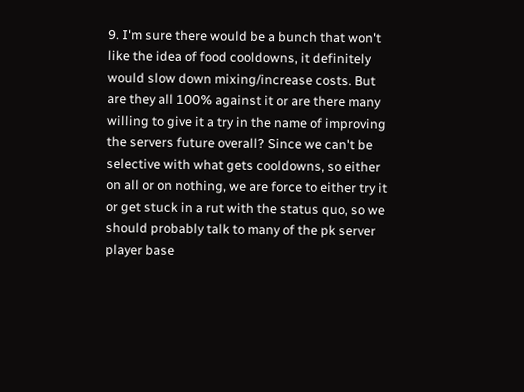9. I'm sure there would be a bunch that won't like the idea of food cooldowns, it definitely would slow down mixing/increase costs. But are they all 100% against it or are there many willing to give it a try in the name of improving the servers future overall? Since we can't be selective with what gets cooldowns, so either on all or on nothing, we are force to either try it or get stuck in a rut with the status quo, so we should probably talk to many of the pk server player base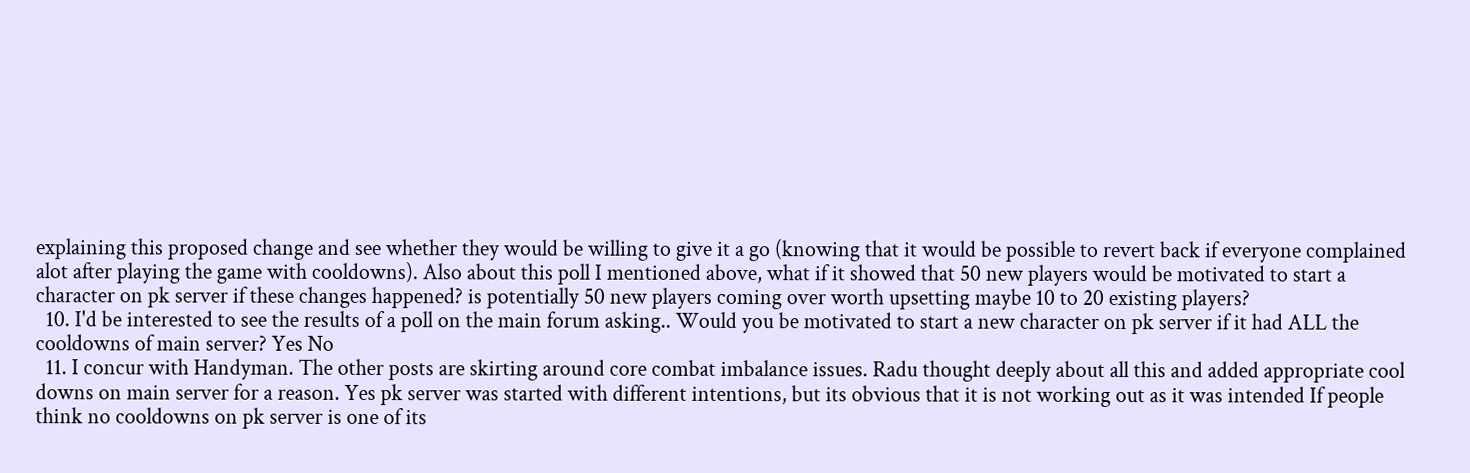explaining this proposed change and see whether they would be willing to give it a go (knowing that it would be possible to revert back if everyone complained alot after playing the game with cooldowns). Also about this poll I mentioned above, what if it showed that 50 new players would be motivated to start a character on pk server if these changes happened? is potentially 50 new players coming over worth upsetting maybe 10 to 20 existing players?
  10. I'd be interested to see the results of a poll on the main forum asking.. Would you be motivated to start a new character on pk server if it had ALL the cooldowns of main server? Yes No
  11. I concur with Handyman. The other posts are skirting around core combat imbalance issues. Radu thought deeply about all this and added appropriate cool downs on main server for a reason. Yes pk server was started with different intentions, but its obvious that it is not working out as it was intended If people think no cooldowns on pk server is one of its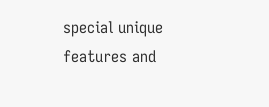special unique features and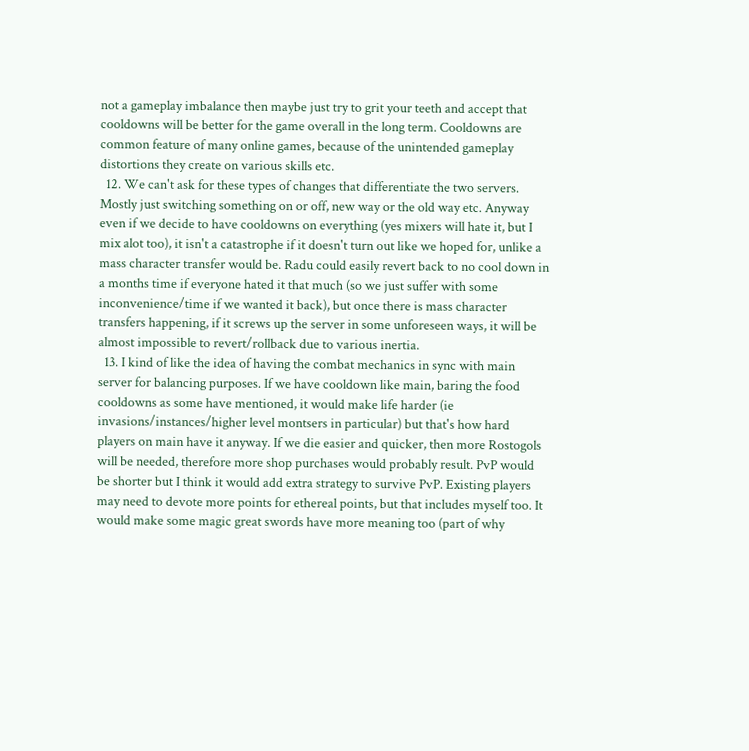not a gameplay imbalance then maybe just try to grit your teeth and accept that cooldowns will be better for the game overall in the long term. Cooldowns are common feature of many online games, because of the unintended gameplay distortions they create on various skills etc.
  12. We can't ask for these types of changes that differentiate the two servers. Mostly just switching something on or off, new way or the old way etc. Anyway even if we decide to have cooldowns on everything (yes mixers will hate it, but I mix alot too), it isn't a catastrophe if it doesn't turn out like we hoped for, unlike a mass character transfer would be. Radu could easily revert back to no cool down in a months time if everyone hated it that much (so we just suffer with some inconvenience/time if we wanted it back), but once there is mass character transfers happening, if it screws up the server in some unforeseen ways, it will be almost impossible to revert/rollback due to various inertia.
  13. I kind of like the idea of having the combat mechanics in sync with main server for balancing purposes. If we have cooldown like main, baring the food cooldowns as some have mentioned, it would make life harder (ie invasions/instances/higher level montsers in particular) but that's how hard players on main have it anyway. If we die easier and quicker, then more Rostogols will be needed, therefore more shop purchases would probably result. PvP would be shorter but I think it would add extra strategy to survive PvP. Existing players may need to devote more points for ethereal points, but that includes myself too. It would make some magic great swords have more meaning too (part of why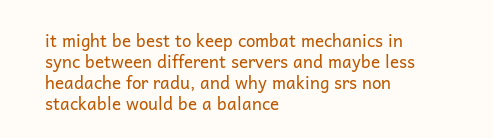it might be best to keep combat mechanics in sync between different servers and maybe less headache for radu, and why making srs non stackable would be a balance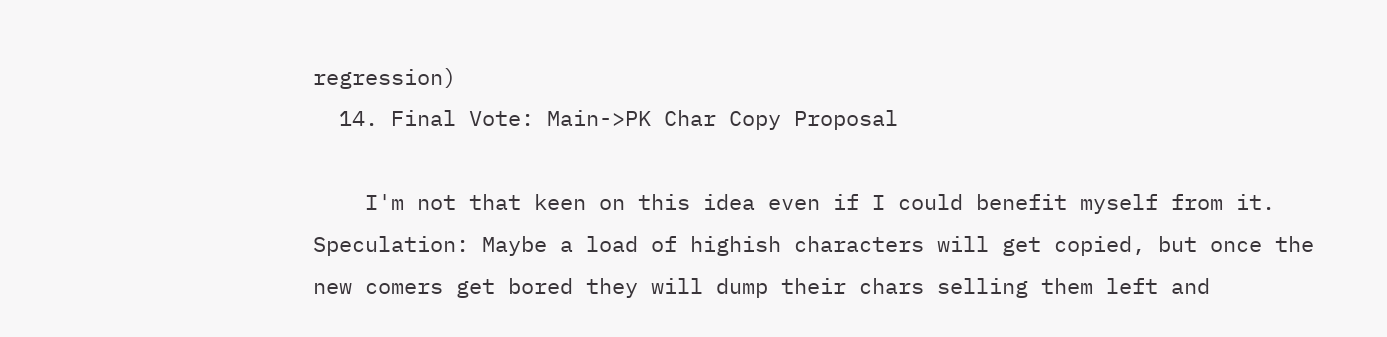regression)
  14. Final Vote: Main->PK Char Copy Proposal

    I'm not that keen on this idea even if I could benefit myself from it. Speculation: Maybe a load of highish characters will get copied, but once the new comers get bored they will dump their chars selling them left and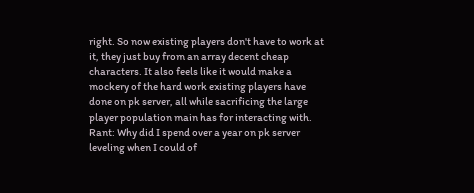right. So now existing players don't have to work at it, they just buy from an array decent cheap characters. It also feels like it would make a mockery of the hard work existing players have done on pk server, all while sacrificing the large player population main has for interacting with. Rant: Why did I spend over a year on pk server leveling when I could of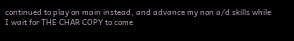continued to play on main instead, and advance my non a/d skills while I wait for THE CHAR COPY to come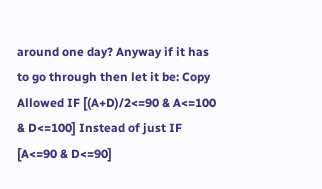around one day? Anyway if it has to go through then let it be: Copy Allowed IF [(A+D)/2<=90 & A<=100 & D<=100] Instead of just IF [A<=90 & D<=90]